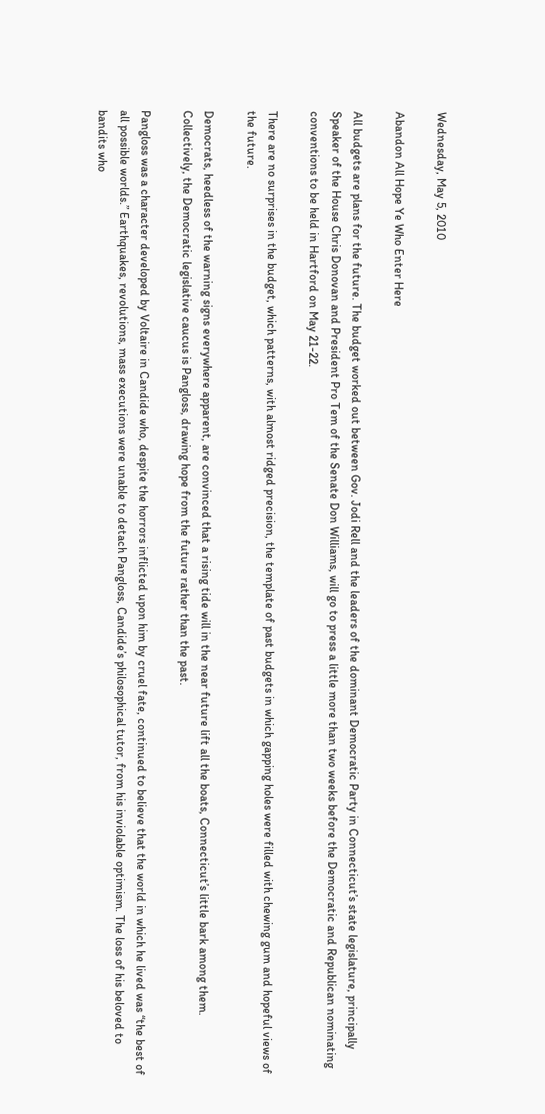Wednesday, May 5, 2010

Abandon All Hope Ye Who Enter Here

All budgets are plans for the future. The budget worked out between Gov. Jodi Rell and the leaders of the dominant Democratic Party in Connecticut’s state legislature, principally Speaker of the House Chris Donovan and President Pro Tem of the Senate Don Williams, will go to press a little more than two weeks before the Democratic and Republican nominating conventions to be held in Hartford on May 21-22.

There are no surprises in the budget, which patterns, with almost ridged precision, the template of past budgets in which gapping holes were filled with chewing gum and hopeful views of the future.

Democrats, heedless of the warning signs everywhere apparent, are convinced that a rising tide will in the near future lift all the boats, Connecticut’s little bark among them. Collectively, the Democratic legislative caucus is Pangloss, drawing hope from the future rather than the past.

Pangloss was a character developed by Voltaire in Candide who, despite the horrors inflicted upon him by cruel fate, continued to believe that the world in which he lived was “the best of all possible worlds.” Earthquakes, revolutions, mass executions were unable to detach Pangloss, Candide’s philosophical tutor, from his inviolable optimism. The loss of his beloved to bandits who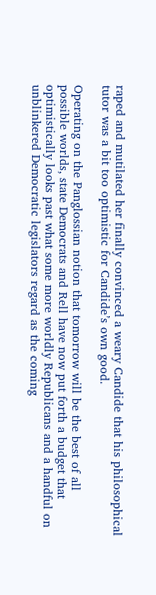raped and mutilated her finally convinced a weary Candide that his philosophical tutor was a bit too optimistic for Candide’s own good.

Operating on the Panglossian notion that tomorrow will be the best of all possible worlds, state Democrats and Rell have now put forth a budget that optimistically looks past what some more worldly Republicans and a handful on unblinkered Democratic legislators regard as the coming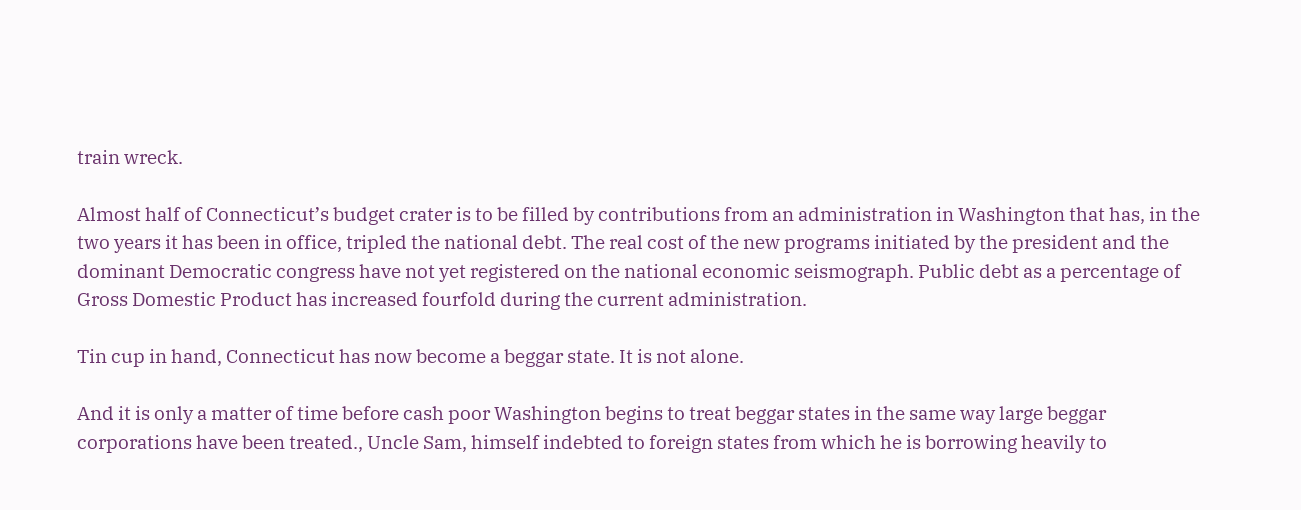train wreck.

Almost half of Connecticut’s budget crater is to be filled by contributions from an administration in Washington that has, in the two years it has been in office, tripled the national debt. The real cost of the new programs initiated by the president and the dominant Democratic congress have not yet registered on the national economic seismograph. Public debt as a percentage of Gross Domestic Product has increased fourfold during the current administration.

Tin cup in hand, Connecticut has now become a beggar state. It is not alone.

And it is only a matter of time before cash poor Washington begins to treat beggar states in the same way large beggar corporations have been treated., Uncle Sam, himself indebted to foreign states from which he is borrowing heavily to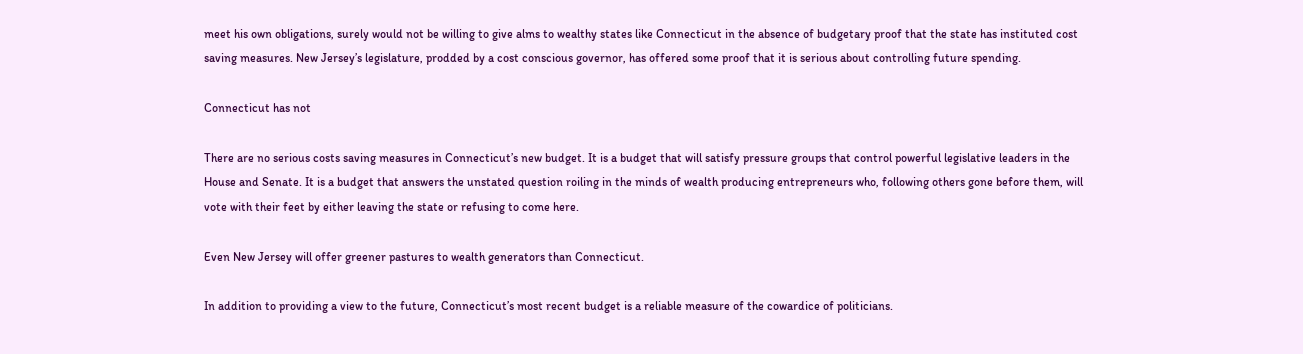meet his own obligations, surely would not be willing to give alms to wealthy states like Connecticut in the absence of budgetary proof that the state has instituted cost saving measures. New Jersey’s legislature, prodded by a cost conscious governor, has offered some proof that it is serious about controlling future spending.

Connecticut has not

There are no serious costs saving measures in Connecticut’s new budget. It is a budget that will satisfy pressure groups that control powerful legislative leaders in the House and Senate. It is a budget that answers the unstated question roiling in the minds of wealth producing entrepreneurs who, following others gone before them, will vote with their feet by either leaving the state or refusing to come here.

Even New Jersey will offer greener pastures to wealth generators than Connecticut.

In addition to providing a view to the future, Connecticut’s most recent budget is a reliable measure of the cowardice of politicians.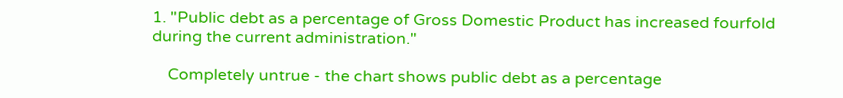1. "Public debt as a percentage of Gross Domestic Product has increased fourfold during the current administration."

    Completely untrue - the chart shows public debt as a percentage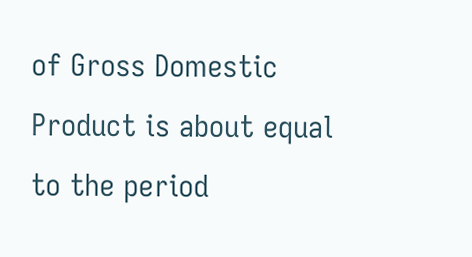of Gross Domestic Product is about equal to the period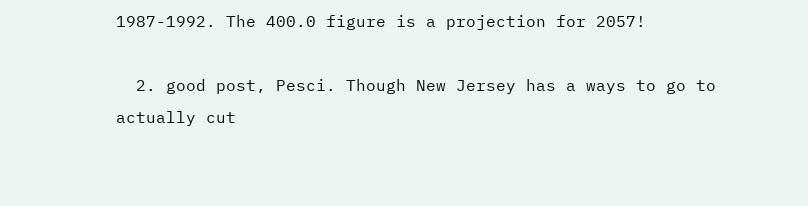1987-1992. The 400.0 figure is a projection for 2057!

  2. good post, Pesci. Though New Jersey has a ways to go to actually cut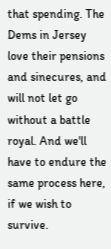that spending. The Dems in Jersey love their pensions and sinecures, and will not let go without a battle royal. And we'll have to endure the same process here, if we wish to survive.